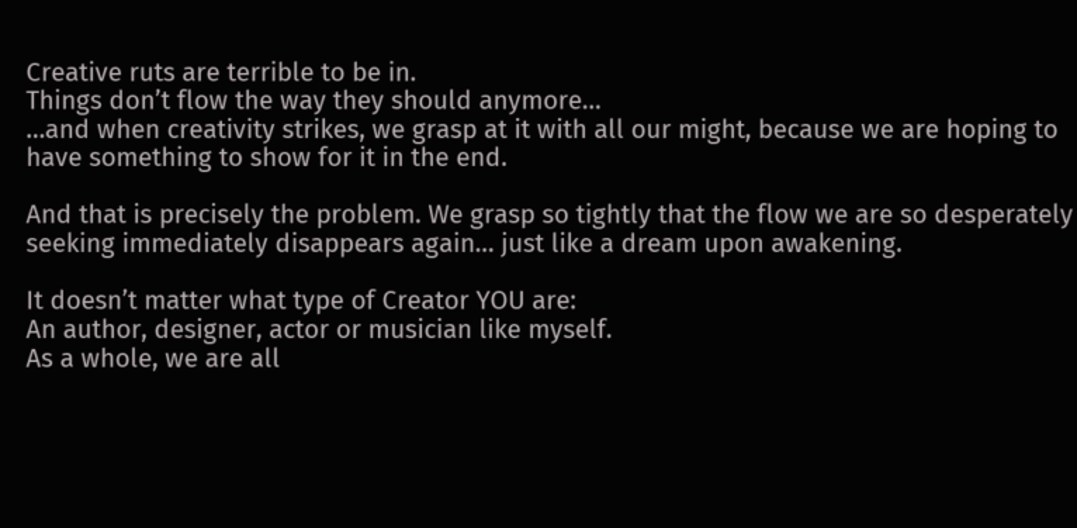Creative ruts are terrible to be in.
Things don’t flow the way they should anymore…
…and when creativity strikes, we grasp at it with all our might, because we are hoping to have something to show for it in the end.

And that is precisely the problem. We grasp so tightly that the flow we are so desperately seeking immediately disappears again… just like a dream upon awakening.

It doesn’t matter what type of Creator YOU are:
An author, designer, actor or musician like myself.
As a whole, we are all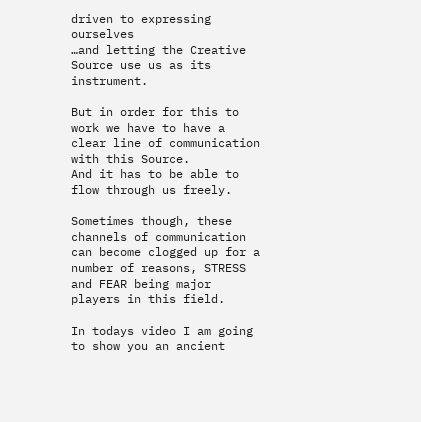driven to expressing ourselves
…and letting the Creative Source use us as its instrument.

But in order for this to work we have to have a clear line of communication with this Source.
And it has to be able to flow through us freely.

Sometimes though, these channels of communication can become clogged up for a number of reasons, STRESS and FEAR being major players in this field.

In todays video I am going to show you an ancient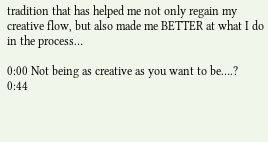tradition that has helped me not only regain my creative flow, but also made me BETTER at what I do in the process…

0:00 Not being as creative as you want to be….?
0:44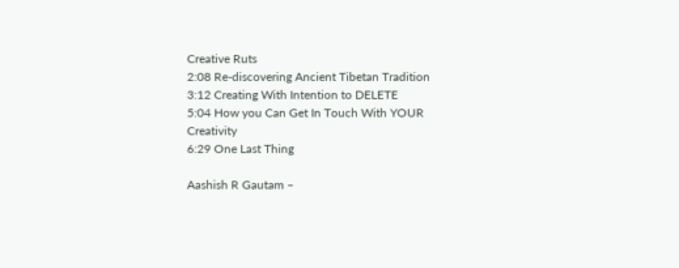Creative Ruts
2:08 Re-discovering Ancient Tibetan Tradition
3:12 Creating With Intention to DELETE
5:04 How you Can Get In Touch With YOUR Creativity
6:29 One Last Thing

Aashish R Gautam –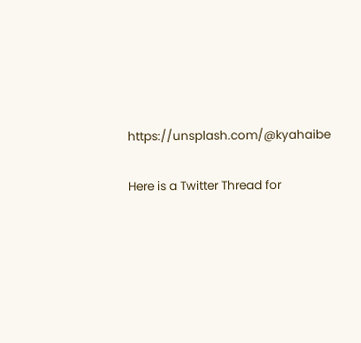https://unsplash.com/@kyahaibe

Here is a Twitter Thread for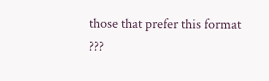those that prefer this format ???